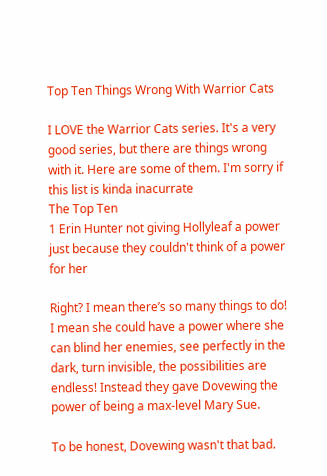Top Ten Things Wrong With Warrior Cats

I LOVE the Warrior Cats series. It's a very good series, but there are things wrong with it. Here are some of them. I'm sorry if this list is kinda inacurrate
The Top Ten
1 Erin Hunter not giving Hollyleaf a power just because they couldn't think of a power for her

Right? I mean there’s so many things to do! I mean she could have a power where she can blind her enemies, see perfectly in the dark, turn invisible, the possibilities are endless! Instead they gave Dovewing the power of being a max-level Mary Sue.

To be honest, Dovewing wasn't that bad.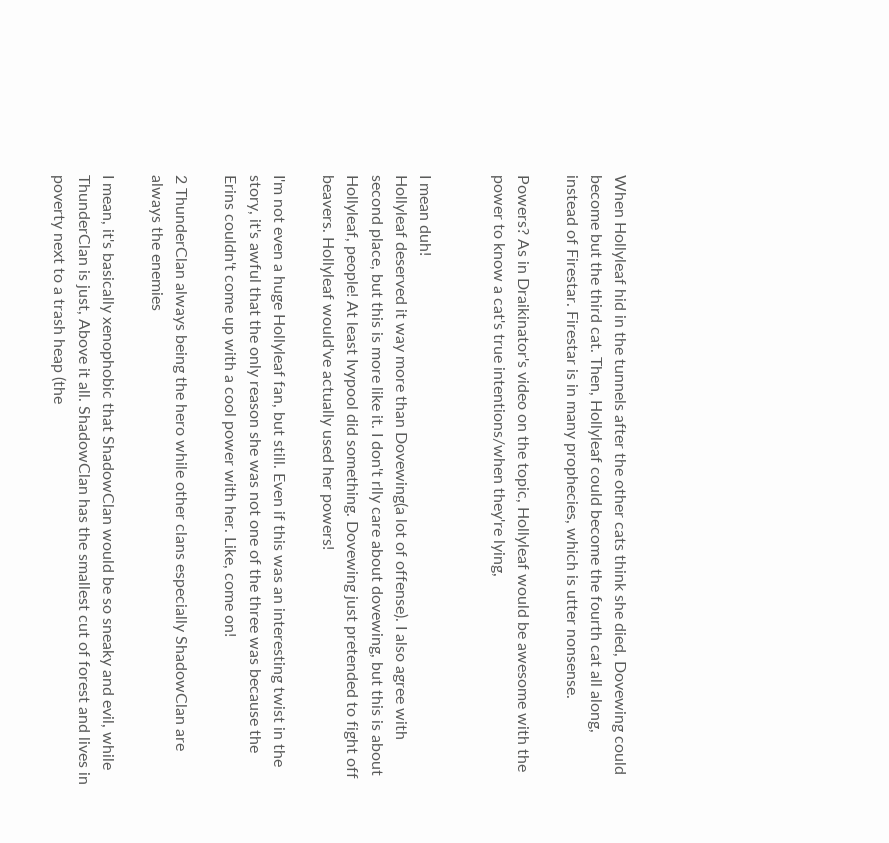When Hollyleaf hid in the tunnels after the other cats think she died, Dovewing could become but the third cat. Then, Hollyleaf could become the fourth cat all along, instead of Firestar. Firestar is in many prophecies, which is utter nonsense.

Powers? As in Draikinator's video on the topic, Hollyleaf would be awesome with the power to know a cat's true intentions/when they're lying,


I mean duh!
Hollyleaf deserved it way more than Dovewing(a lot of offense). I also agree with second place, but this is more like it. I don't rlly care about dovewing, but this is about Hollyleaf, people! At least Ivypool did something. Dovewing just pretended to fight off beavers. Hollyleaf would've actually used her powers!

I'm not even a huge Hollyleaf fan, but still. Even if this was an interesting twist in the story, it's awful that the only reason she was not one of the three was because the Erins couldn't come up with a cool power with her. Like, come on!

2 ThunderClan always being the hero while other clans especially ShadowClan are always the enemies

I mean, it's basically xenophobic that ShadowClan would be so sneaky and evil, while ThunderClan is just, Above it all. ShadowClan has the smallest cut of forest and lives in poverty next to a trash heap (the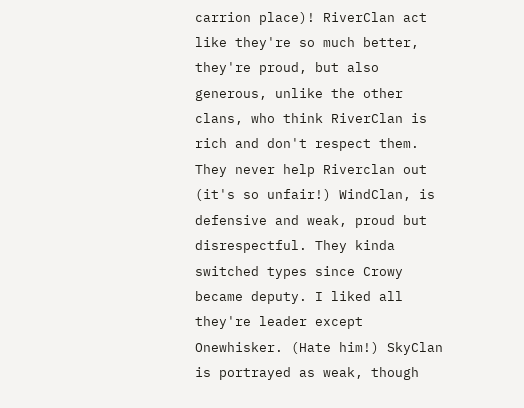carrion place)! RiverClan act like they're so much better, they're proud, but also generous, unlike the other clans, who think RiverClan is rich and don't respect them. They never help Riverclan out (it's so unfair!) WindClan, is defensive and weak, proud but disrespectful. They kinda switched types since Crowy became deputy. I liked all they're leader except Onewhisker. (Hate him!) SkyClan is portrayed as weak, though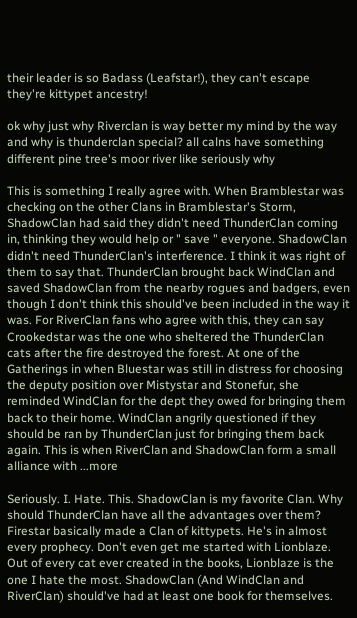their leader is so Badass (Leafstar!), they can't escape they're kittypet ancestry!

ok why just why Riverclan is way better my mind by the way and why is thunderclan special? all calns have something different pine tree's moor river like seriously why

This is something I really agree with. When Bramblestar was checking on the other Clans in Bramblestar's Storm, ShadowClan had said they didn't need ThunderClan coming in, thinking they would help or " save " everyone. ShadowClan didn't need ThunderClan's interference. I think it was right of them to say that. ThunderClan brought back WindClan and saved ShadowClan from the nearby rogues and badgers, even though I don't think this should've been included in the way it was. For RiverClan fans who agree with this, they can say Crookedstar was the one who sheltered the ThunderClan cats after the fire destroyed the forest. At one of the Gatherings in when Bluestar was still in distress for choosing the deputy position over Mistystar and Stonefur, she reminded WindClan for the dept they owed for bringing them back to their home. WindClan angrily questioned if they should be ran by ThunderClan just for bringing them back again. This is when RiverClan and ShadowClan form a small alliance with ...more

Seriously. I. Hate. This. ShadowClan is my favorite Clan. Why should ThunderClan have all the advantages over them? Firestar basically made a Clan of kittypets. He's in almost every prophecy. Don't even get me started with Lionblaze. Out of every cat ever created in the books, Lionblaze is the one I hate the most. ShadowClan (And WindClan and RiverClan) should've had at least one book for themselves.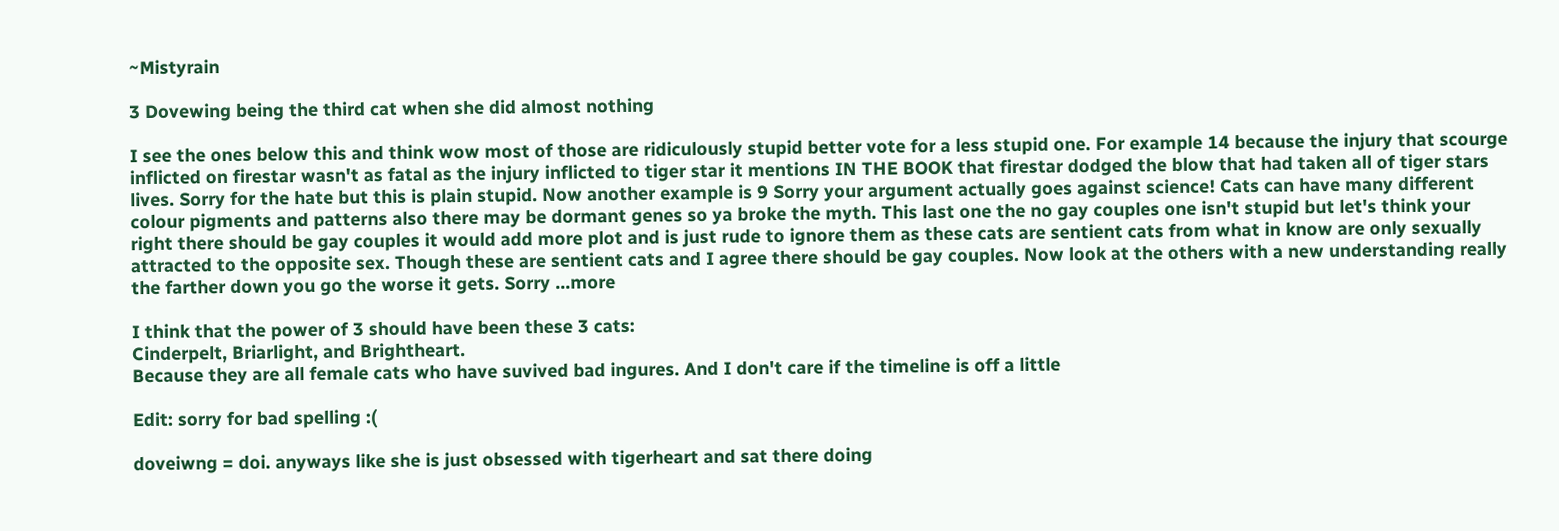~Mistyrain

3 Dovewing being the third cat when she did almost nothing

I see the ones below this and think wow most of those are ridiculously stupid better vote for a less stupid one. For example 14 because the injury that scourge inflicted on firestar wasn't as fatal as the injury inflicted to tiger star it mentions IN THE BOOK that firestar dodged the blow that had taken all of tiger stars lives. Sorry for the hate but this is plain stupid. Now another example is 9 Sorry your argument actually goes against science! Cats can have many different colour pigments and patterns also there may be dormant genes so ya broke the myth. This last one the no gay couples one isn't stupid but let's think your right there should be gay couples it would add more plot and is just rude to ignore them as these cats are sentient cats from what in know are only sexually attracted to the opposite sex. Though these are sentient cats and I agree there should be gay couples. Now look at the others with a new understanding really the farther down you go the worse it gets. Sorry ...more

I think that the power of 3 should have been these 3 cats:
Cinderpelt, Briarlight, and Brightheart.
Because they are all female cats who have suvived bad ingures. And I don't care if the timeline is off a little

Edit: sorry for bad spelling :(

doveiwng = doi. anyways like she is just obsessed with tigerheart and sat there doing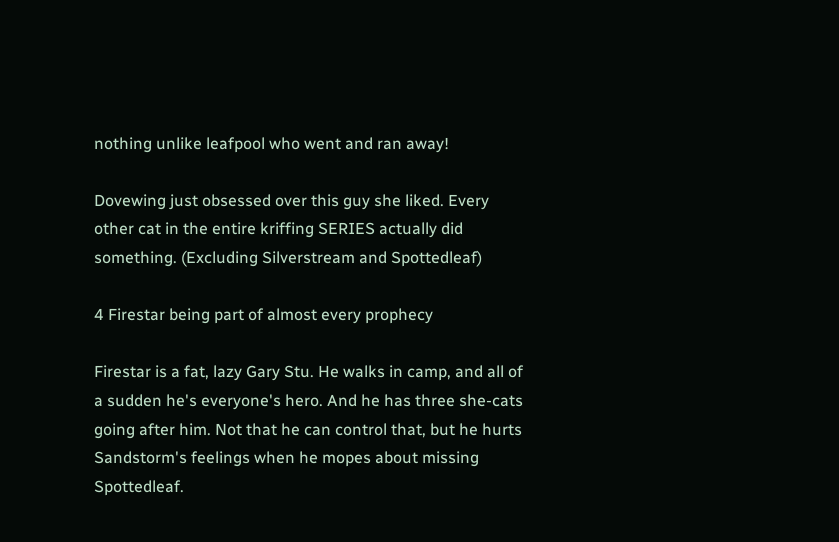nothing unlike leafpool who went and ran away!

Dovewing just obsessed over this guy she liked. Every other cat in the entire kriffing SERIES actually did something. (Excluding Silverstream and Spottedleaf)

4 Firestar being part of almost every prophecy

Firestar is a fat, lazy Gary Stu. He walks in camp, and all of a sudden he's everyone's hero. And he has three she-cats going after him. Not that he can control that, but he hurts Sandstorm's feelings when he mopes about missing Spottedleaf.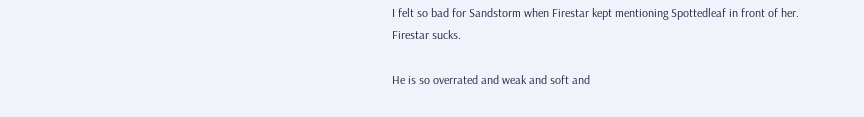I felt so bad for Sandstorm when Firestar kept mentioning Spottedleaf in front of her.
Firestar sucks.

He is so overrated and weak and soft and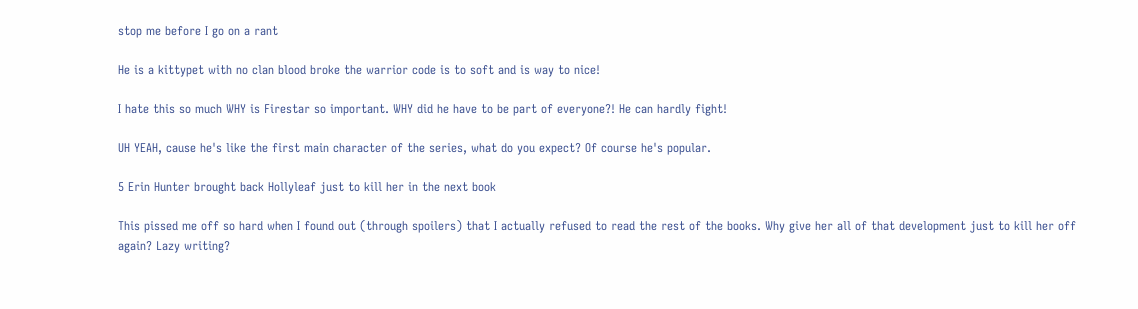stop me before I go on a rant

He is a kittypet with no clan blood broke the warrior code is to soft and is way to nice!

I hate this so much WHY is Firestar so important. WHY did he have to be part of everyone?! He can hardly fight!

UH YEAH, cause he's like the first main character of the series, what do you expect? Of course he's popular.

5 Erin Hunter brought back Hollyleaf just to kill her in the next book

This pissed me off so hard when I found out (through spoilers) that I actually refused to read the rest of the books. Why give her all of that development just to kill her off again? Lazy writing?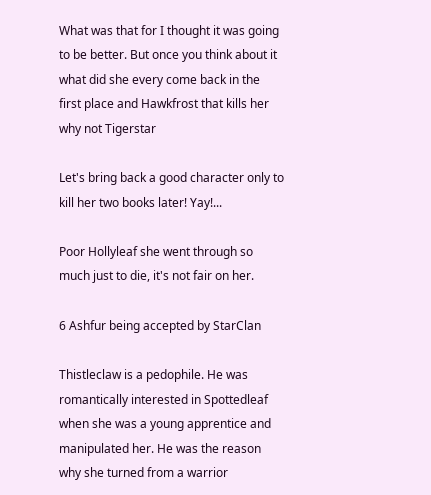What was that for I thought it was going to be better. But once you think about it what did she every come back in the first place and Hawkfrost that kills her why not Tigerstar

Let's bring back a good character only to kill her two books later! Yay!...

Poor Hollyleaf she went through so much just to die, it's not fair on her.

6 Ashfur being accepted by StarClan

Thistleclaw is a pedophile. He was romantically interested in Spottedleaf when she was a young apprentice and manipulated her. He was the reason why she turned from a warrior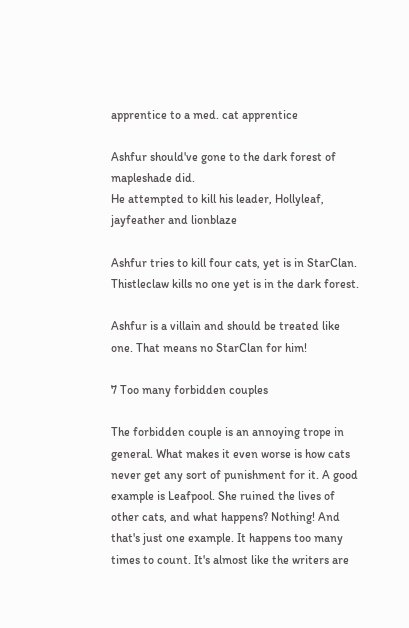apprentice to a med. cat apprentice

Ashfur should've gone to the dark forest of mapleshade did.
He attempted to kill his leader, Hollyleaf, jayfeather and lionblaze

Ashfur tries to kill four cats, yet is in StarClan. Thistleclaw kills no one yet is in the dark forest.

Ashfur is a villain and should be treated like one. That means no StarClan for him!

7 Too many forbidden couples

The forbidden couple is an annoying trope in general. What makes it even worse is how cats never get any sort of punishment for it. A good example is Leafpool. She ruined the lives of other cats, and what happens? Nothing! And that's just one example. It happens too many times to count. It's almost like the writers are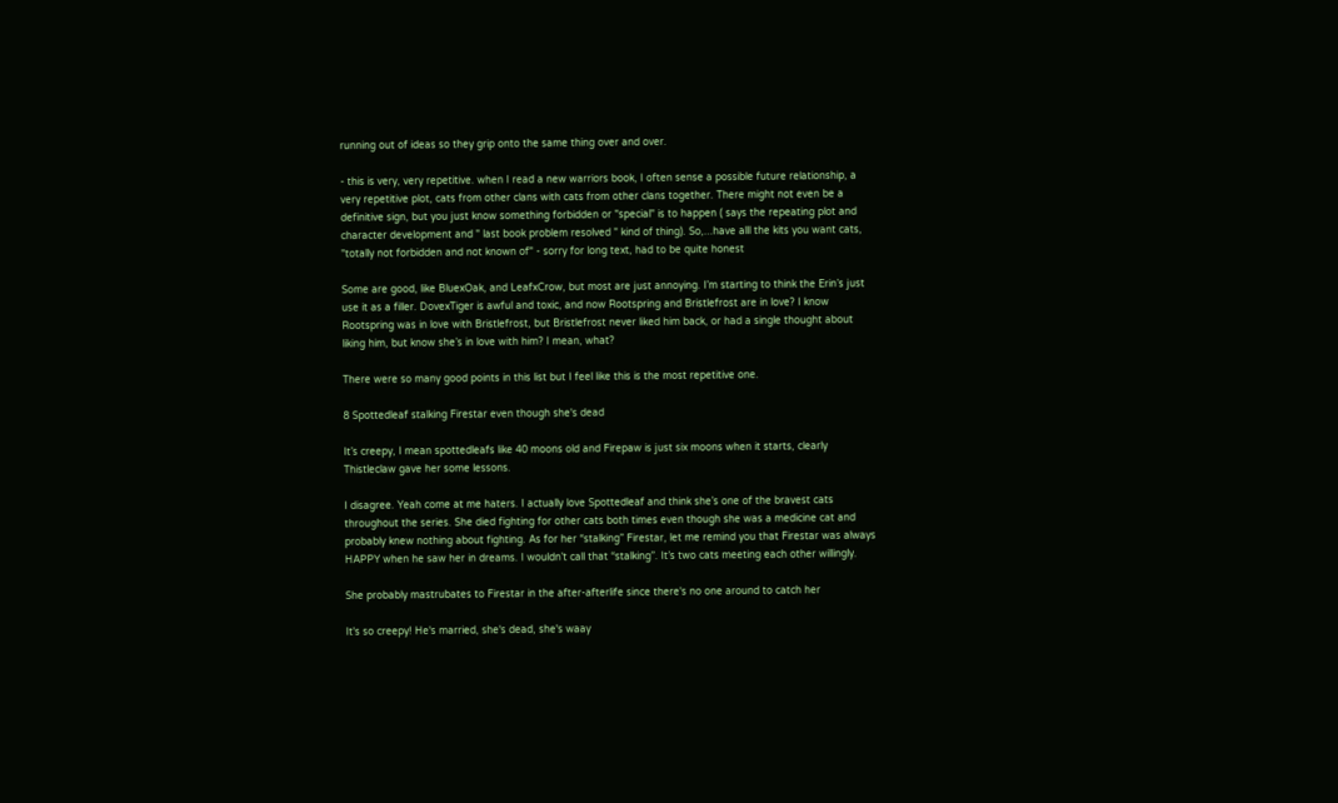running out of ideas so they grip onto the same thing over and over.

- this is very, very repetitive. when I read a new warriors book, I often sense a possible future relationship, a very repetitive plot, cats from other clans with cats from other clans together. There might not even be a definitive sign, but you just know something forbidden or "special" is to happen ( says the repeating plot and character development and " last book problem resolved " kind of thing). So,...have alll the kits you want cats, "totally not forbidden and not known of" - sorry for long text, had to be quite honest

Some are good, like BluexOak, and LeafxCrow, but most are just annoying. I’m starting to think the Erin’s just use it as a filler. DovexTiger is awful and toxic, and now Rootspring and Bristlefrost are in love? I know Rootspring was in love with Bristlefrost, but Bristlefrost never liked him back, or had a single thought about liking him, but know she’s in love with him? I mean, what?

There were so many good points in this list but I feel like this is the most repetitive one.

8 Spottedleaf stalking Firestar even though she's dead

It’s creepy, I mean spottedleafs like 40 moons old and Firepaw is just six moons when it starts, clearly Thistleclaw gave her some lessons.

I disagree. Yeah come at me haters. I actually love Spottedleaf and think she’s one of the bravest cats throughout the series. She died fighting for other cats both times even though she was a medicine cat and probably knew nothing about fighting. As for her “stalking” Firestar, let me remind you that Firestar was always HAPPY when he saw her in dreams. I wouldn’t call that “stalking”. It’s two cats meeting each other willingly.

She probably mastrubates to Firestar in the after-afterlife since there's no one around to catch her

It's so creepy! He's married, she's dead, she's waay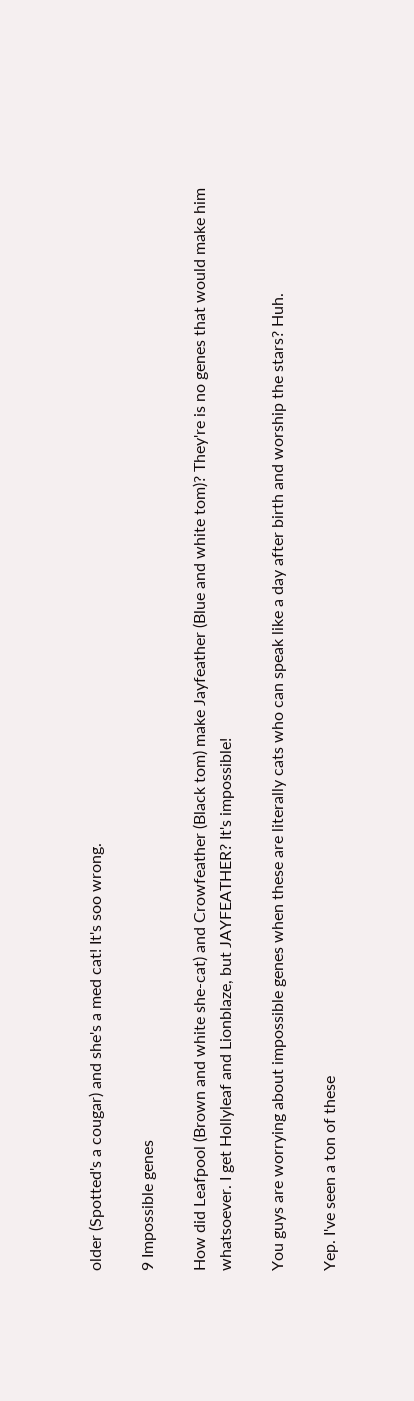older (Spotted's a cougar) and she's a med cat! It's soo wrong.

9 Impossible genes

How did Leafpool (Brown and white she-cat) and Crowfeather (Black tom) make Jayfeather (Blue and white tom)? They're is no genes that would make him whatsoever. I get Hollyleaf and Lionblaze, but JAYFEATHER? It's impossible!

You guys are worrying about impossible genes when these are literally cats who can speak like a day after birth and worship the stars? Huh.

Yep. I've seen a ton of these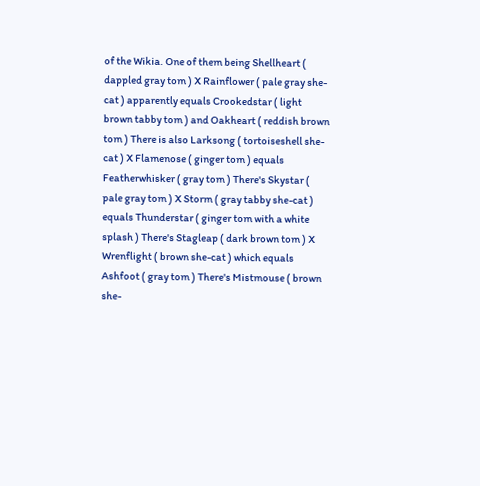of the Wikia. One of them being Shellheart ( dappled gray tom ) X Rainflower ( pale gray she-cat ) apparently equals Crookedstar ( light brown tabby tom ) and Oakheart ( reddish brown tom ) There is also Larksong ( tortoiseshell she-cat ) X Flamenose ( ginger tom ) equals Featherwhisker ( gray tom ) There's Skystar ( pale gray tom ) X Storm ( gray tabby she-cat ) equals Thunderstar ( ginger tom with a white splash ) There's Stagleap ( dark brown tom ) X Wrenflight ( brown she-cat ) which equals Ashfoot ( gray tom ) There's Mistmouse ( brown she-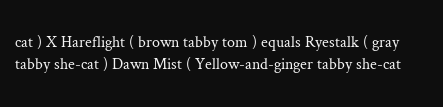cat ) X Hareflight ( brown tabby tom ) equals Ryestalk ( gray tabby she-cat ) Dawn Mist ( Yellow-and-ginger tabby she-cat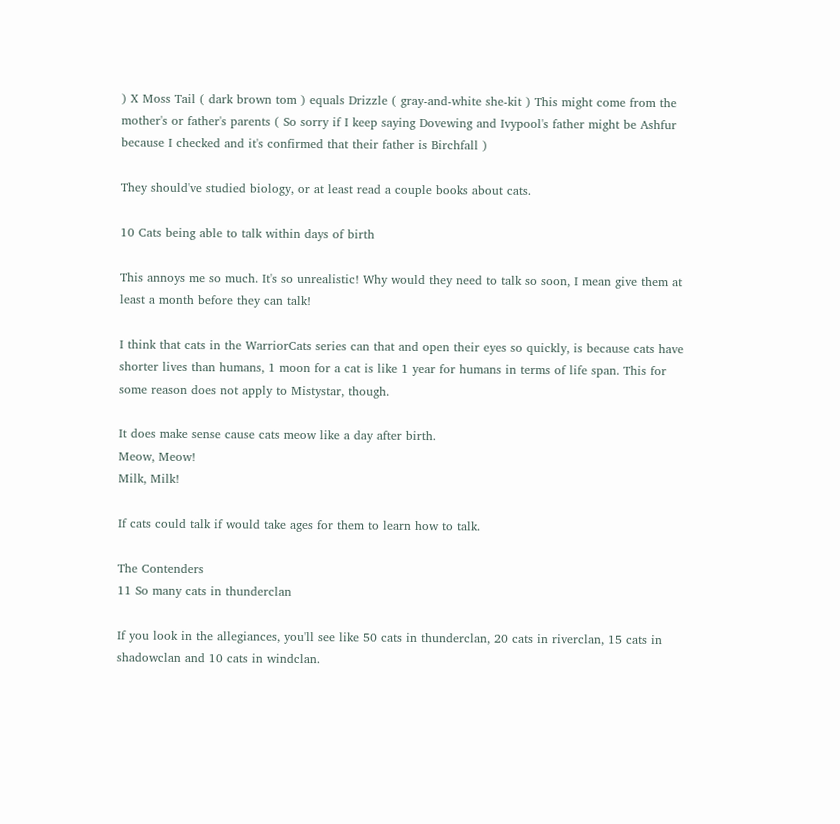) X Moss Tail ( dark brown tom ) equals Drizzle ( gray-and-white she-kit ) This might come from the mother's or father's parents ( So sorry if I keep saying Dovewing and Ivypool's father might be Ashfur because I checked and it's confirmed that their father is Birchfall )

They should've studied biology, or at least read a couple books about cats.

10 Cats being able to talk within days of birth

This annoys me so much. It's so unrealistic! Why would they need to talk so soon, I mean give them at least a month before they can talk!

I think that cats in the WarriorCats series can that and open their eyes so quickly, is because cats have shorter lives than humans, 1 moon for a cat is like 1 year for humans in terms of life span. This for some reason does not apply to Mistystar, though.

It does make sense cause cats meow like a day after birth.
Meow, Meow!
Milk, Milk!

If cats could talk if would take ages for them to learn how to talk.

The Contenders
11 So many cats in thunderclan

If you look in the allegiances, you'll see like 50 cats in thunderclan, 20 cats in riverclan, 15 cats in shadowclan and 10 cats in windclan.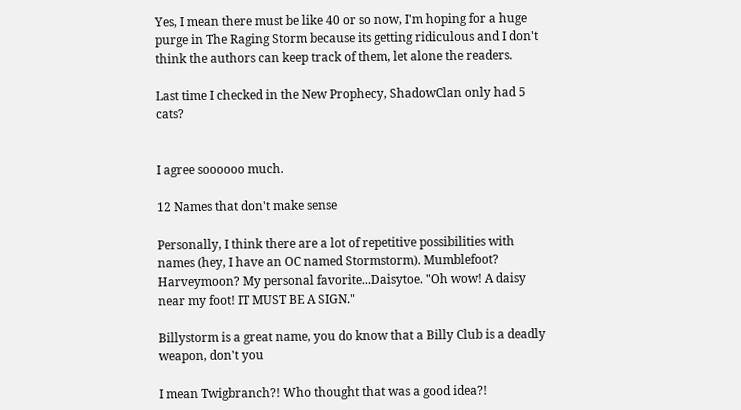Yes, I mean there must be like 40 or so now, I'm hoping for a huge purge in The Raging Storm because its getting ridiculous and I don't think the authors can keep track of them, let alone the readers.

Last time I checked in the New Prophecy, ShadowClan only had 5 cats?


I agree soooooo much.

12 Names that don't make sense

Personally, I think there are a lot of repetitive possibilities with names (hey, I have an OC named Stormstorm). Mumblefoot? Harveymoon? My personal favorite...Daisytoe. "Oh wow! A daisy near my foot! IT MUST BE A SIGN."

Billystorm is a great name, you do know that a Billy Club is a deadly weapon, don't you

I mean Twigbranch?! Who thought that was a good idea?!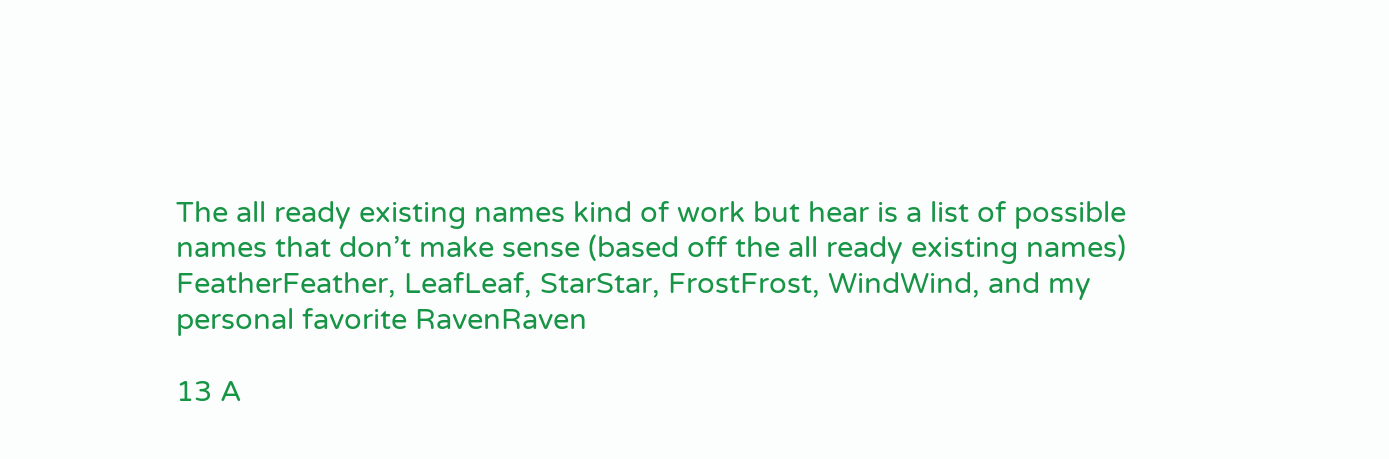The all ready existing names kind of work but hear is a list of possible names that don’t make sense (based off the all ready existing names) FeatherFeather, LeafLeaf, StarStar, FrostFrost, WindWind, and my personal favorite RavenRaven

13 A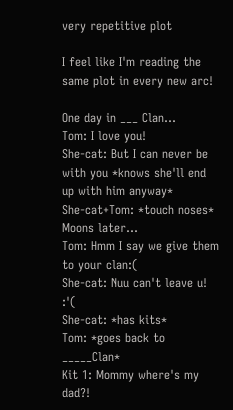very repetitive plot

I feel like I'm reading the same plot in every new arc!

One day in ___ Clan...
Tom: I love you!
She-cat: But I can never be with you *knows she'll end up with him anyway*
She-cat+Tom: *touch noses*
Moons later...
Tom: Hmm I say we give them to your clan:(
She-cat: Nuu can't leave u! :'(
She-cat: *has kits*
Tom: *goes back to _____Clan*
Kit 1: Mommy where's my dad?!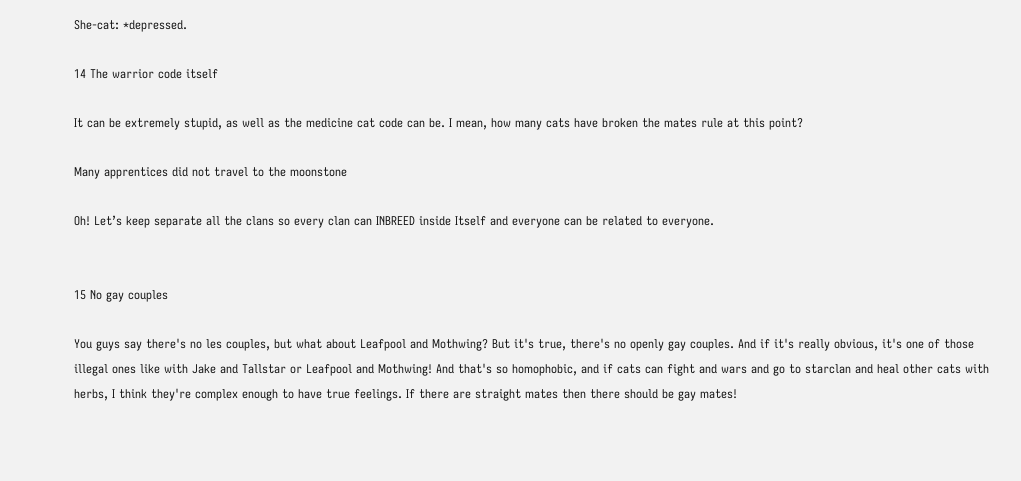She-cat: *depressed.

14 The warrior code itself

It can be extremely stupid, as well as the medicine cat code can be. I mean, how many cats have broken the mates rule at this point?

Many apprentices did not travel to the moonstone

Oh! Let’s keep separate all the clans so every clan can INBREED inside Itself and everyone can be related to everyone.


15 No gay couples

You guys say there's no les couples, but what about Leafpool and Mothwing? But it's true, there's no openly gay couples. And if it's really obvious, it's one of those illegal ones like with Jake and Tallstar or Leafpool and Mothwing! And that's so homophobic, and if cats can fight and wars and go to starclan and heal other cats with herbs, I think they're complex enough to have true feelings. If there are straight mates then there should be gay mates!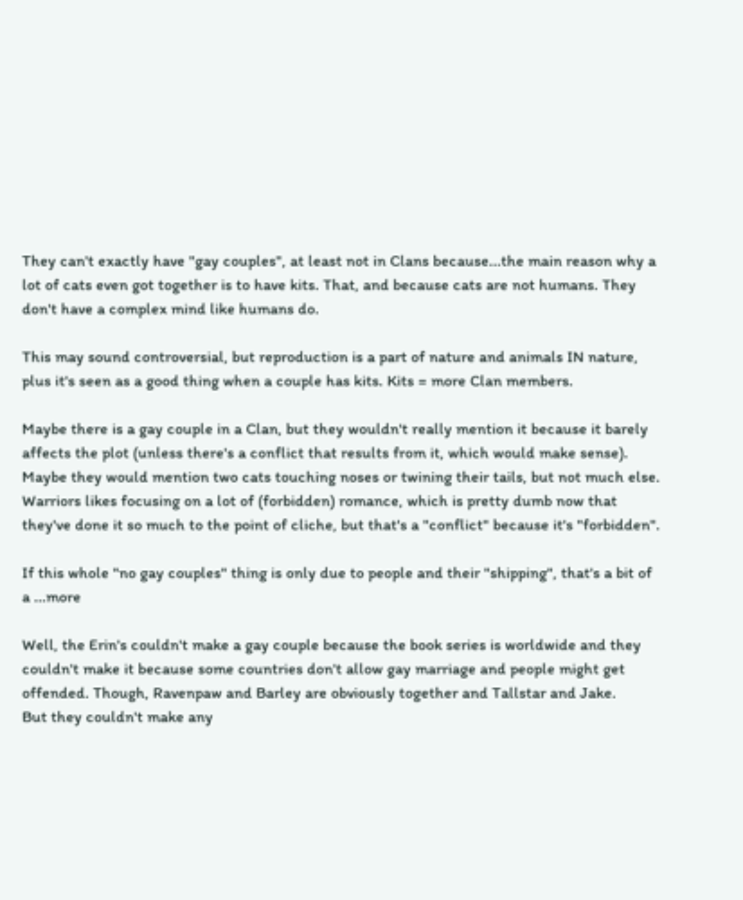They can't exactly have "gay couples", at least not in Clans because...the main reason why a lot of cats even got together is to have kits. That, and because cats are not humans. They don't have a complex mind like humans do.

This may sound controversial, but reproduction is a part of nature and animals IN nature, plus it's seen as a good thing when a couple has kits. Kits = more Clan members.

Maybe there is a gay couple in a Clan, but they wouldn't really mention it because it barely affects the plot (unless there's a conflict that results from it, which would make sense). Maybe they would mention two cats touching noses or twining their tails, but not much else. Warriors likes focusing on a lot of (forbidden) romance, which is pretty dumb now that they've done it so much to the point of cliche, but that's a "conflict" because it's "forbidden".

If this whole "no gay couples" thing is only due to people and their "shipping", that's a bit of a ...more

Well, the Erin's couldn't make a gay couple because the book series is worldwide and they couldn't make it because some countries don't allow gay marriage and people might get offended. Though, Ravenpaw and Barley are obviously together and Tallstar and Jake.
But they couldn't make any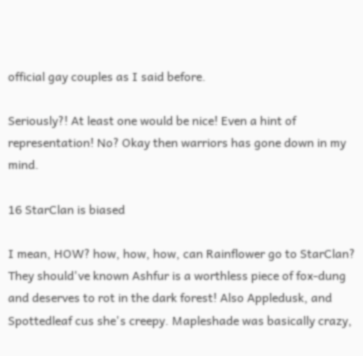official gay couples as I said before.

Seriously?! At least one would be nice! Even a hint of representation! No? Okay then warriors has gone down in my mind.

16 StarClan is biased

I mean, HOW? how, how, how, can Rainflower go to StarClan? They should've known Ashfur is a worthless piece of fox-dung and deserves to rot in the dark forest! Also Appledusk, and Spottedleaf cus she's creepy. Mapleshade was basically crazy,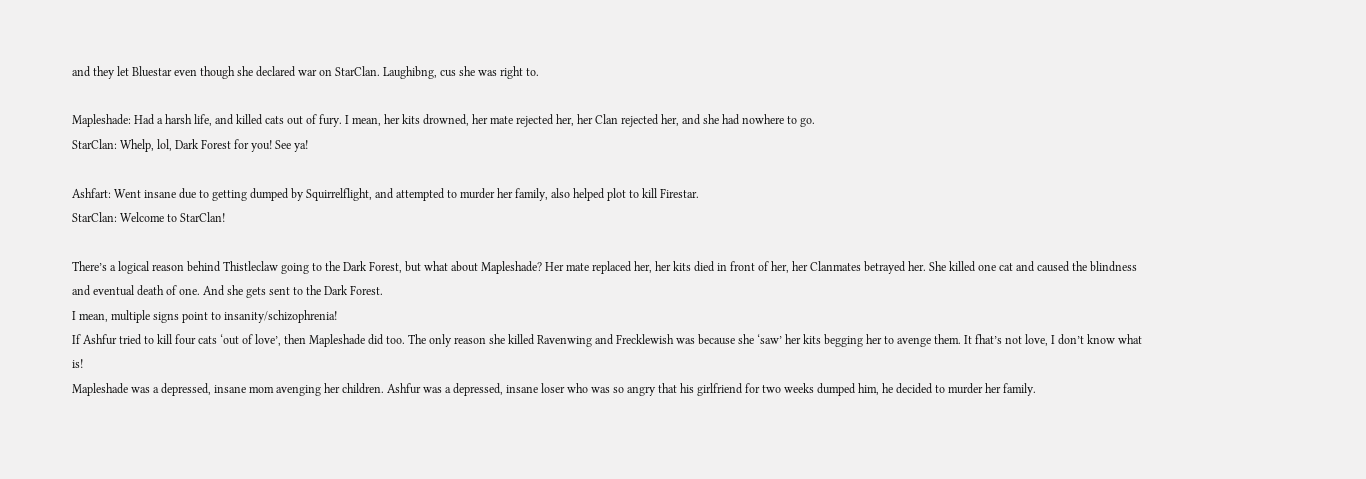and they let Bluestar even though she declared war on StarClan. Laughibng, cus she was right to.

Mapleshade: Had a harsh life, and killed cats out of fury. I mean, her kits drowned, her mate rejected her, her Clan rejected her, and she had nowhere to go.
StarClan: Whelp, lol, Dark Forest for you! See ya!

Ashfart: Went insane due to getting dumped by Squirrelflight, and attempted to murder her family, also helped plot to kill Firestar.
StarClan: Welcome to StarClan!

There’s a logical reason behind Thistleclaw going to the Dark Forest, but what about Mapleshade? Her mate replaced her, her kits died in front of her, her Clanmates betrayed her. She killed one cat and caused the blindness and eventual death of one. And she gets sent to the Dark Forest.
I mean, multiple signs point to insanity/schizophrenia!
If Ashfur tried to kill four cats ‘out of love’, then Mapleshade did too. The only reason she killed Ravenwing and Frecklewish was because she ‘saw’ her kits begging her to avenge them. It fhat’s not love, I don’t know what is!
Mapleshade was a depressed, insane mom avenging her children. Ashfur was a depressed, insane loser who was so angry that his girlfriend for two weeks dumped him, he decided to murder her family.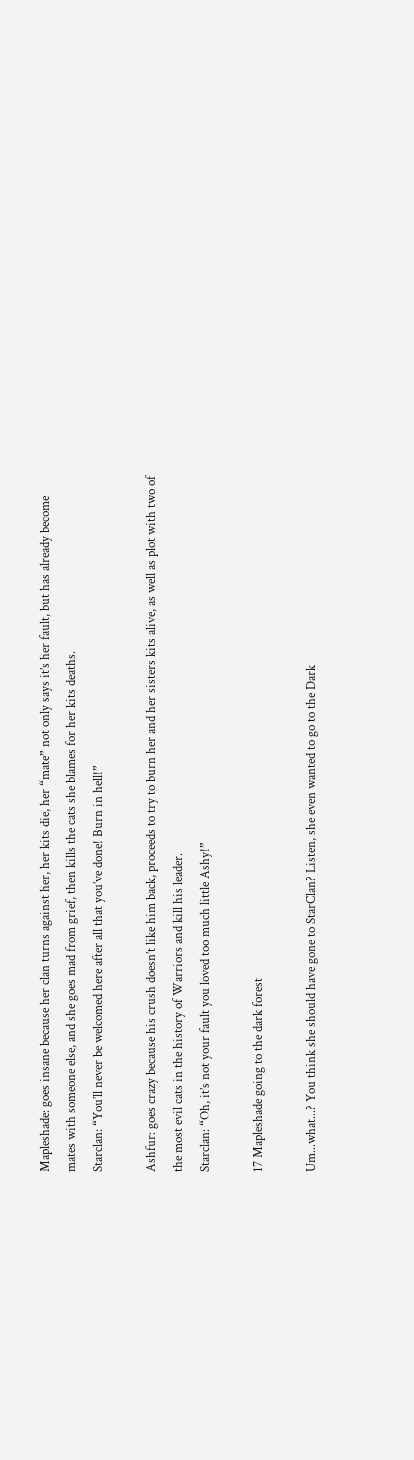Mapleshade: goes insane because her clan turns against her, her kits die, her “mate” not only says it’s her fault, but has already become mates with someone else, and she goes mad from grief, then kills the cats she blames for her kits deaths.
Starclan: “You’ll never be welcomed here after all that you’ve done! Burn in hell!”

Ashfur: goes crazy because his crush doesn’t like him back, proceeds to try to burn her and her sisters kits alive, as well as plot with two of the most evil cats in the history of Warriors and kill his leader.
Starclan: “Oh, it’s not your fault you loved too much little Ashy!”

17 Mapleshade going to the dark forest

Um...what...? You think she should have gone to StarClan? Listen, she even wanted to go to the Dark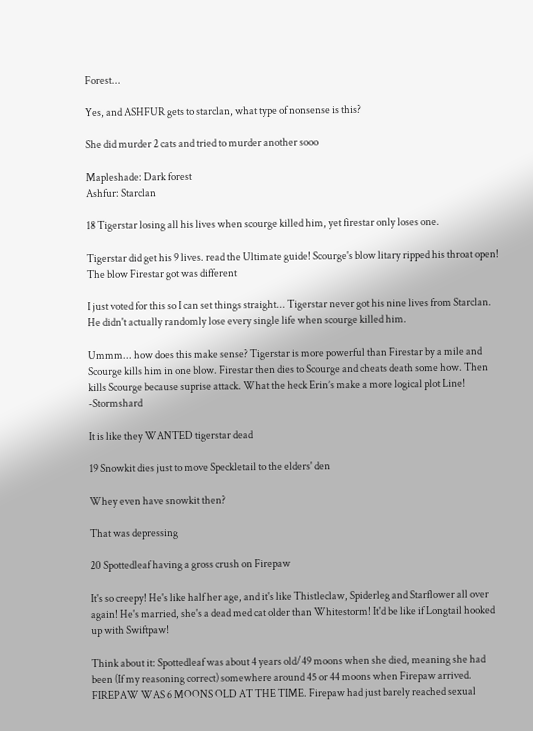Forest...

Yes, and ASHFUR gets to starclan, what type of nonsense is this?

She did murder 2 cats and tried to murder another sooo

Mapleshade: Dark forest
Ashfur: Starclan

18 Tigerstar losing all his lives when scourge killed him, yet firestar only loses one.

Tigerstar did get his 9 lives. read the Ultimate guide! Scourge's blow litary ripped his throat open! The blow Firestar got was different

I just voted for this so I can set things straight... Tigerstar never got his nine lives from Starclan. He didn't actually randomly lose every single life when scourge killed him.

Ummm... how does this make sense? Tigerstar is more powerful than Firestar by a mile and Scourge kills him in one blow. Firestar then dies to Scourge and cheats death some how. Then kills Scourge because suprise attack. What the heck Erin’s make a more logical plot Line! -Stormshard

It is like they WANTED tigerstar dead

19 Snowkit dies just to move Speckletail to the elders' den

Whey even have snowkit then?

That was depressing

20 Spottedleaf having a gross crush on Firepaw

It's so creepy! He's like half her age, and it's like Thistleclaw, Spiderleg and Starflower all over again! He's married, she's a dead med cat older than Whitestorm! It'd be like if Longtail hooked up with Swiftpaw!

Think about it: Spottedleaf was about 4 years old/49 moons when she died, meaning she had been (If my reasoning correct) somewhere around 45 or 44 moons when Firepaw arrived. FIREPAW WAS 6 MOONS OLD AT THE TIME. Firepaw had just barely reached sexual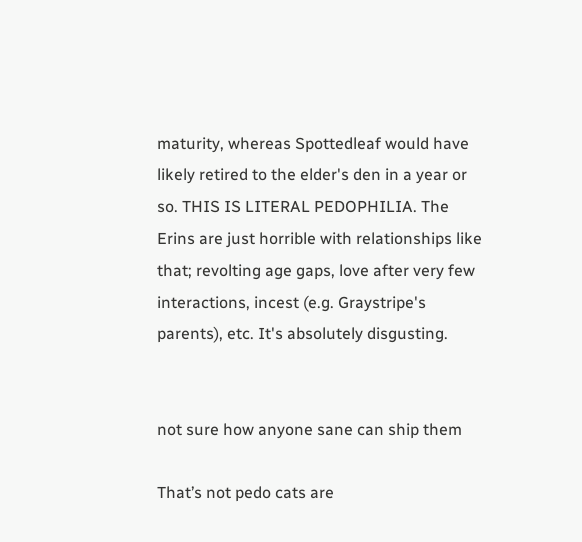maturity, whereas Spottedleaf would have likely retired to the elder's den in a year or so. THIS IS LITERAL PEDOPHILIA. The Erins are just horrible with relationships like that; revolting age gaps, love after very few interactions, incest (e.g. Graystripe's parents), etc. It's absolutely disgusting.


not sure how anyone sane can ship them

That’s not pedo cats are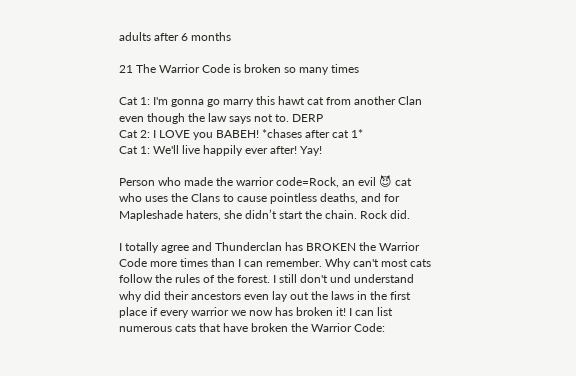adults after 6 months

21 The Warrior Code is broken so many times

Cat 1: I'm gonna go marry this hawt cat from another Clan even though the law says not to. DERP
Cat 2: I LOVE you BABEH! *chases after cat 1*
Cat 1: We'll live happily ever after! Yay!

Person who made the warrior code=Rock, an evil 😈 cat who uses the Clans to cause pointless deaths, and for Mapleshade haters, she didn’t start the chain. Rock did.

I totally agree and Thunderclan has BROKEN the Warrior Code more times than I can remember. Why can't most cats follow the rules of the forest. I still don't und understand why did their ancestors even lay out the laws in the first place if every warrior we now has broken it! I can list numerous cats that have broken the Warrior Code: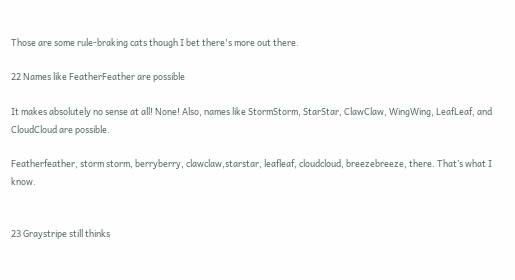Those are some rule-braking cats though I bet there's more out there.

22 Names like FeatherFeather are possible

It makes absolutely no sense at all! None! Also, names like StormStorm, StarStar, ClawClaw, WingWing, LeafLeaf, and CloudCloud are possible.

Featherfeather, storm storm, berryberry, clawclaw,starstar, leafleaf, cloudcloud, breezebreeze, there. That’s what I know.


23 Graystripe still thinks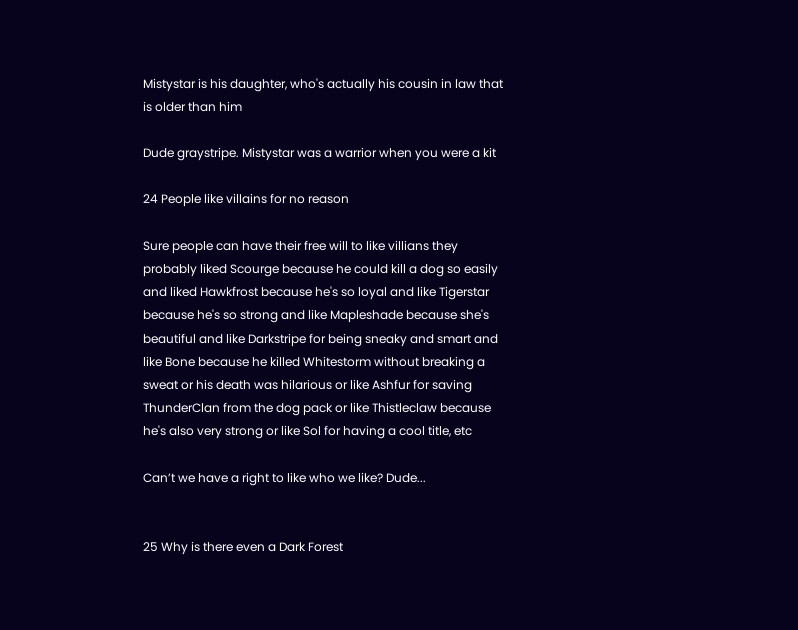Mistystar is his daughter, who's actually his cousin in law that is older than him

Dude graystripe. Mistystar was a warrior when you were a kit

24 People like villains for no reason

Sure people can have their free will to like villians they probably liked Scourge because he could kill a dog so easily and liked Hawkfrost because he's so loyal and like Tigerstar because he's so strong and like Mapleshade because she's beautiful and like Darkstripe for being sneaky and smart and like Bone because he killed Whitestorm without breaking a sweat or his death was hilarious or like Ashfur for saving ThunderClan from the dog pack or like Thistleclaw because he's also very strong or like Sol for having a cool title, etc

Can’t we have a right to like who we like? Dude...


25 Why is there even a Dark Forest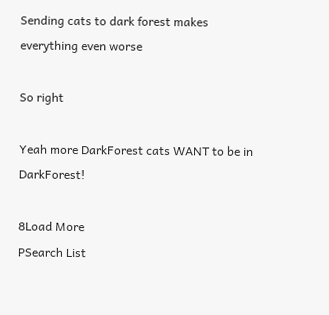Sending cats to dark forest makes everything even worse

So right

Yeah more DarkForest cats WANT to be in DarkForest!

8Load More
PSearch List